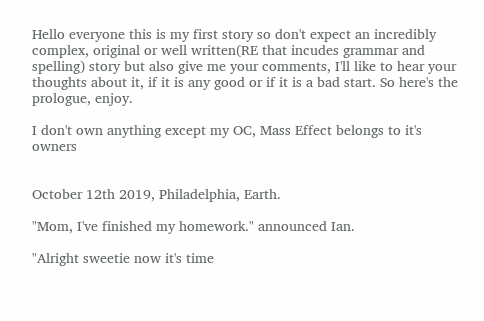Hello everyone this is my first story so don't expect an incredibly complex, original or well written(RE that incudes grammar and spelling) story but also give me your comments, I'll like to hear your thoughts about it, if it is any good or if it is a bad start. So here's the prologue, enjoy.

I don't own anything except my OC, Mass Effect belongs to it's owners


October 12th 2019, Philadelphia, Earth.

"Mom, I've finished my homework." announced Ian.

"Alright sweetie now it's time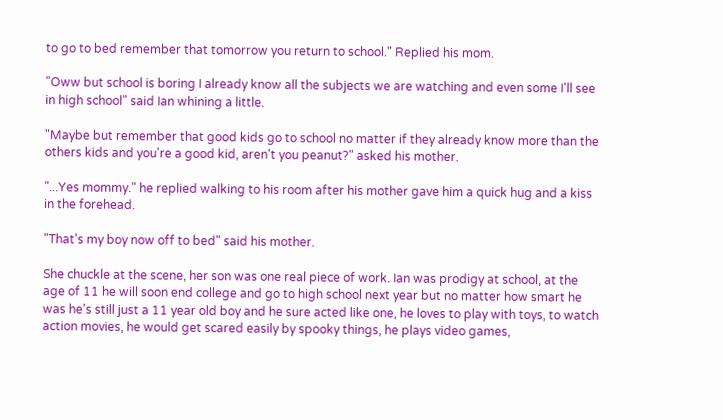to go to bed remember that tomorrow you return to school." Replied his mom.

"Oww but school is boring I already know all the subjects we are watching and even some I'll see in high school" said Ian whining a little.

"Maybe but remember that good kids go to school no matter if they already know more than the others kids and you're a good kid, aren't you peanut?" asked his mother.

"...Yes mommy." he replied walking to his room after his mother gave him a quick hug and a kiss in the forehead.

"That's my boy now off to bed" said his mother.

She chuckle at the scene, her son was one real piece of work. Ian was prodigy at school, at the age of 11 he will soon end college and go to high school next year but no matter how smart he was he's still just a 11 year old boy and he sure acted like one, he loves to play with toys, to watch action movies, he would get scared easily by spooky things, he plays video games,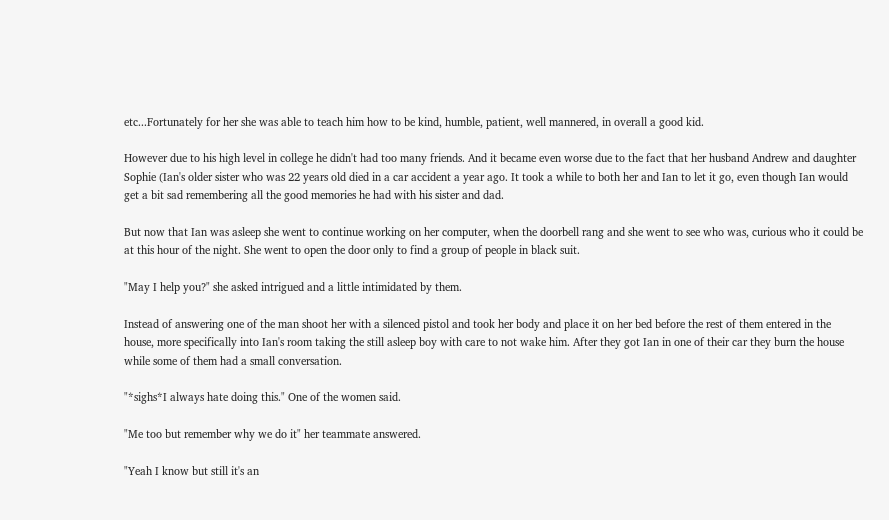etc...Fortunately for her she was able to teach him how to be kind, humble, patient, well mannered, in overall a good kid.

However due to his high level in college he didn't had too many friends. And it became even worse due to the fact that her husband Andrew and daughter Sophie (Ian's older sister who was 22 years old died in a car accident a year ago. It took a while to both her and Ian to let it go, even though Ian would get a bit sad remembering all the good memories he had with his sister and dad.

But now that Ian was asleep she went to continue working on her computer, when the doorbell rang and she went to see who was, curious who it could be at this hour of the night. She went to open the door only to find a group of people in black suit.

"May I help you?" she asked intrigued and a little intimidated by them.

Instead of answering one of the man shoot her with a silenced pistol and took her body and place it on her bed before the rest of them entered in the house, more specifically into Ian's room taking the still asleep boy with care to not wake him. After they got Ian in one of their car they burn the house while some of them had a small conversation.

"*sighs*I always hate doing this." One of the women said.

"Me too but remember why we do it" her teammate answered.

"Yeah I know but still it's an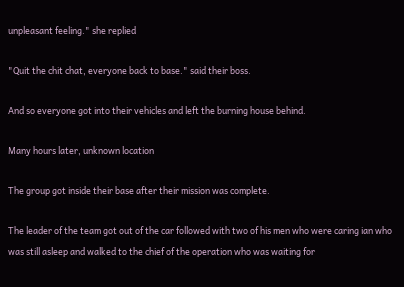unpleasant feeling." she replied

"Quit the chit chat, everyone back to base." said their boss.

And so everyone got into their vehicles and left the burning house behind.

Many hours later, unknown location

The group got inside their base after their mission was complete.

The leader of the team got out of the car followed with two of his men who were caring ian who was still asleep and walked to the chief of the operation who was waiting for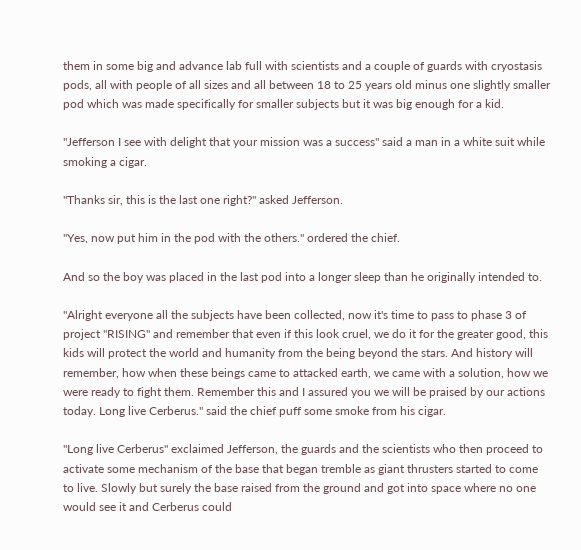them in some big and advance lab full with scientists and a couple of guards with cryostasis pods, all with people of all sizes and all between 18 to 25 years old minus one slightly smaller pod which was made specifically for smaller subjects but it was big enough for a kid.

"Jefferson I see with delight that your mission was a success" said a man in a white suit while smoking a cigar.

"Thanks sir, this is the last one right?" asked Jefferson.

"Yes, now put him in the pod with the others." ordered the chief.

And so the boy was placed in the last pod into a longer sleep than he originally intended to.

"Alright everyone all the subjects have been collected, now it's time to pass to phase 3 of project "RISING" and remember that even if this look cruel, we do it for the greater good, this kids will protect the world and humanity from the being beyond the stars. And history will remember, how when these beings came to attacked earth, we came with a solution, how we were ready to fight them. Remember this and I assured you we will be praised by our actions today. Long live Cerberus." said the chief puff some smoke from his cigar.

"Long live Cerberus" exclaimed Jefferson, the guards and the scientists who then proceed to activate some mechanism of the base that began tremble as giant thrusters started to come to live. Slowly but surely the base raised from the ground and got into space where no one would see it and Cerberus could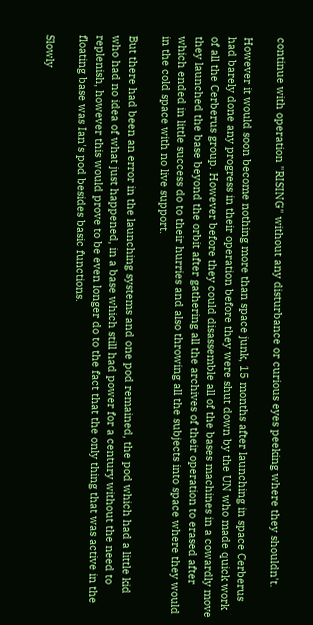continue with operation "RISING" without any disturbance or curious eyes peeking where they shouldn't.

However it would soon become nothing more than space junk, 15 months after launching in space Cerberus had barely done any progress in their operation before they were shut down by the UN who made quick work of all the Cerberus group. However before they could disassemble all of the bases machines in a cowardly move they launched the base beyond the orbit after gathering all the archives of their operation to erased after which ended in little success do to their hurries and also throwing all the subjects into space where they would in the cold space with no live support.

But there had been an error in the launching systems and one pod remained, the pod which had a little kid who had no idea of what just happened, in a base which still had power for a century without the need to replenish, however this would prove to be even longer do to the fact that the only thing that was active in the floating base was Ian's pod besides basic functions.

Slowly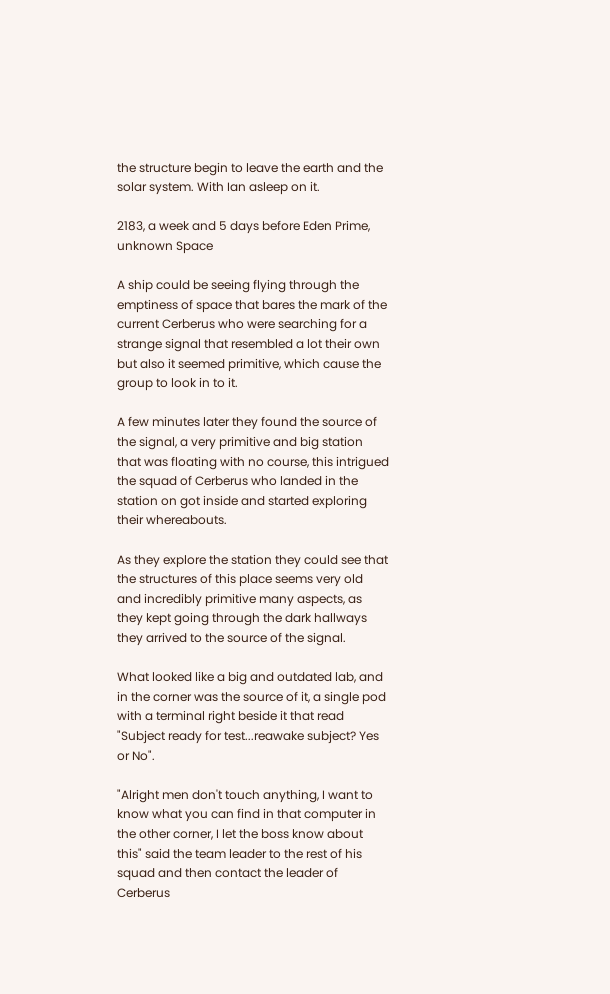the structure begin to leave the earth and the solar system. With Ian asleep on it.

2183, a week and 5 days before Eden Prime, unknown Space

A ship could be seeing flying through the emptiness of space that bares the mark of the current Cerberus who were searching for a strange signal that resembled a lot their own but also it seemed primitive, which cause the group to look in to it.

A few minutes later they found the source of the signal, a very primitive and big station that was floating with no course, this intrigued the squad of Cerberus who landed in the station on got inside and started exploring their whereabouts.

As they explore the station they could see that the structures of this place seems very old and incredibly primitive many aspects, as they kept going through the dark hallways they arrived to the source of the signal.

What looked like a big and outdated lab, and in the corner was the source of it, a single pod with a terminal right beside it that read "Subject ready for test...reawake subject? Yes or No".

"Alright men don't touch anything, I want to know what you can find in that computer in the other corner, I let the boss know about this" said the team leader to the rest of his squad and then contact the leader of Cerberus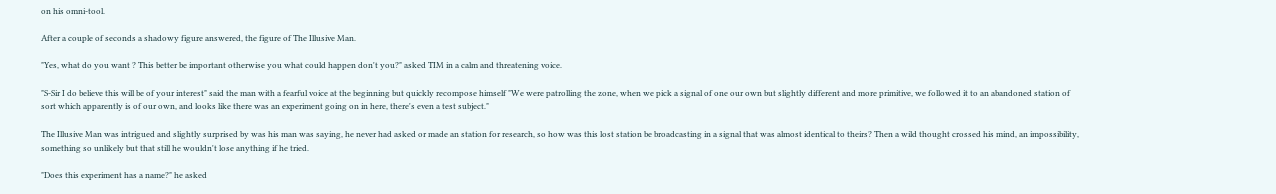on his omni-tool.

After a couple of seconds a shadowy figure answered, the figure of The Illusive Man.

"Yes, what do you want ? This better be important otherwise you what could happen don't you?" asked TIM in a calm and threatening voice.

"S-Sir I do believe this will be of your interest" said the man with a fearful voice at the beginning but quickly recompose himself "We were patrolling the zone, when we pick a signal of one our own but slightly different and more primitive, we followed it to an abandoned station of sort which apparently is of our own, and looks like there was an experiment going on in here, there's even a test subject."

The Illusive Man was intrigued and slightly surprised by was his man was saying, he never had asked or made an station for research, so how was this lost station be broadcasting in a signal that was almost identical to theirs? Then a wild thought crossed his mind, an impossibility, something so unlikely but that still he wouldn't lose anything if he tried.

"Does this experiment has a name?" he asked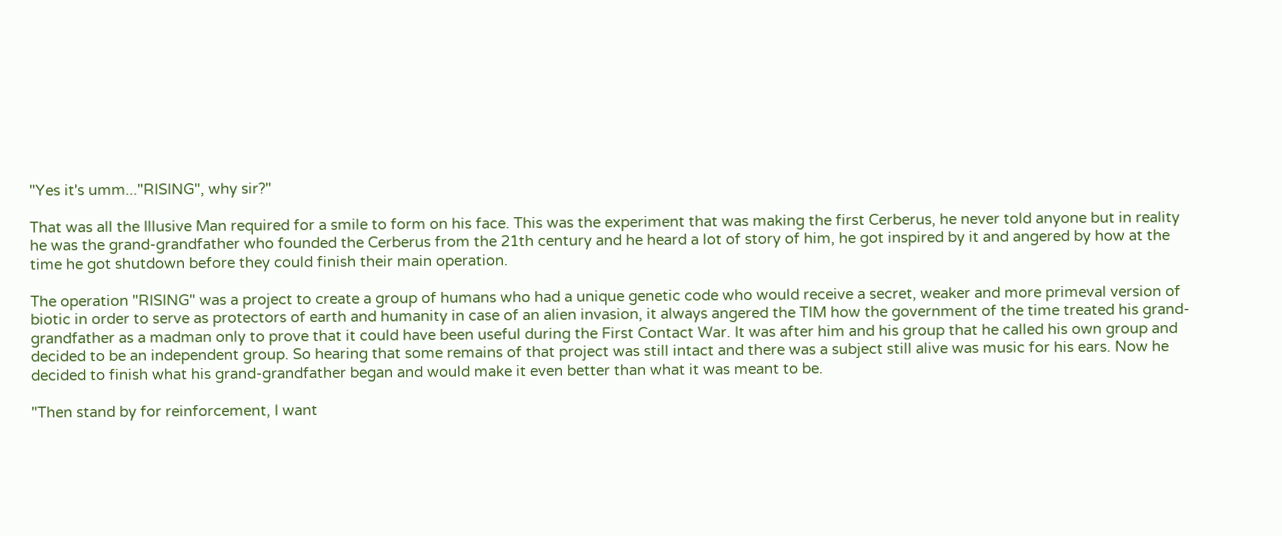"Yes it's umm..."RISING", why sir?"

That was all the Illusive Man required for a smile to form on his face. This was the experiment that was making the first Cerberus, he never told anyone but in reality he was the grand-grandfather who founded the Cerberus from the 21th century and he heard a lot of story of him, he got inspired by it and angered by how at the time he got shutdown before they could finish their main operation.

The operation "RISING" was a project to create a group of humans who had a unique genetic code who would receive a secret, weaker and more primeval version of biotic in order to serve as protectors of earth and humanity in case of an alien invasion, it always angered the TIM how the government of the time treated his grand-grandfather as a madman only to prove that it could have been useful during the First Contact War. It was after him and his group that he called his own group and decided to be an independent group. So hearing that some remains of that project was still intact and there was a subject still alive was music for his ears. Now he decided to finish what his grand-grandfather began and would make it even better than what it was meant to be.

"Then stand by for reinforcement, I want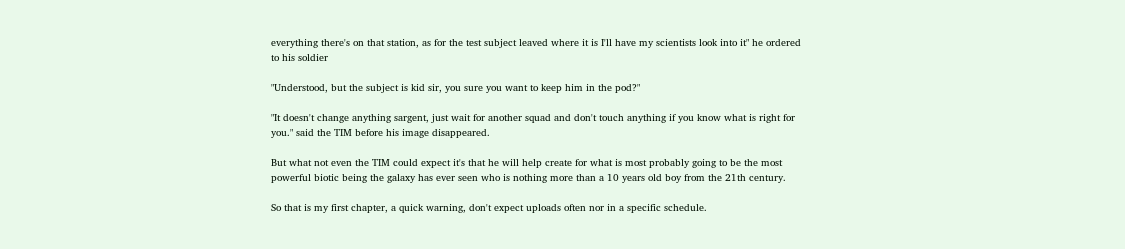everything there's on that station, as for the test subject leaved where it is I'll have my scientists look into it" he ordered to his soldier

"Understood, but the subject is kid sir, you sure you want to keep him in the pod?"

"It doesn't change anything sargent, just wait for another squad and don't touch anything if you know what is right for you." said the TIM before his image disappeared.

But what not even the TIM could expect it's that he will help create for what is most probably going to be the most powerful biotic being the galaxy has ever seen who is nothing more than a 10 years old boy from the 21th century.

So that is my first chapter, a quick warning, don't expect uploads often nor in a specific schedule.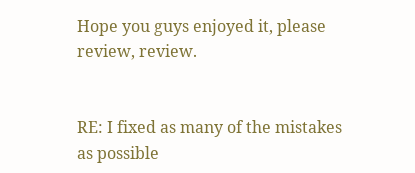Hope you guys enjoyed it, please review, review.


RE: I fixed as many of the mistakes as possible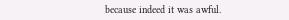because indeed it was awful.